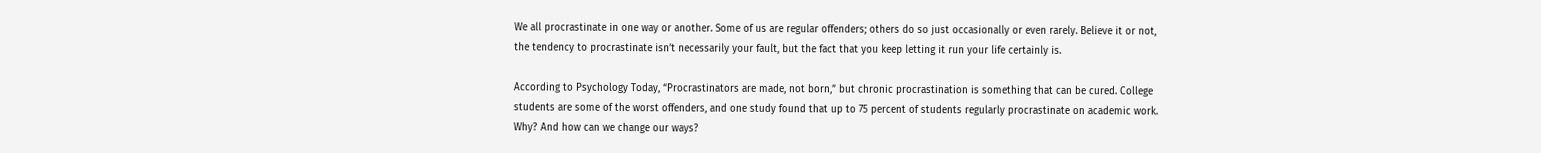We all procrastinate in one way or another. Some of us are regular offenders; others do so just occasionally or even rarely. Believe it or not, the tendency to procrastinate isn’t necessarily your fault, but the fact that you keep letting it run your life certainly is.

According to Psychology Today, “Procrastinators are made, not born,” but chronic procrastination is something that can be cured. College students are some of the worst offenders, and one study found that up to 75 percent of students regularly procrastinate on academic work. Why? And how can we change our ways?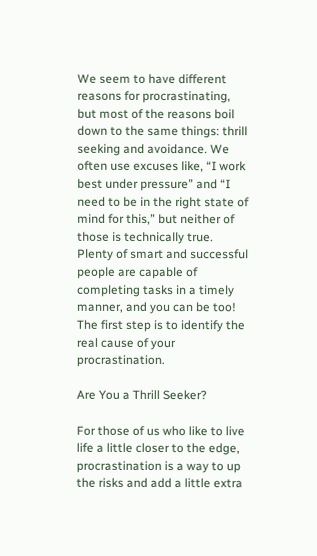We seem to have different reasons for procrastinating, but most of the reasons boil down to the same things: thrill seeking and avoidance. We often use excuses like, “I work best under pressure” and “I need to be in the right state of mind for this,” but neither of those is technically true. Plenty of smart and successful people are capable of completing tasks in a timely manner, and you can be too! The first step is to identify the real cause of your procrastination.

Are You a Thrill Seeker?

For those of us who like to live life a little closer to the edge, procrastination is a way to up the risks and add a little extra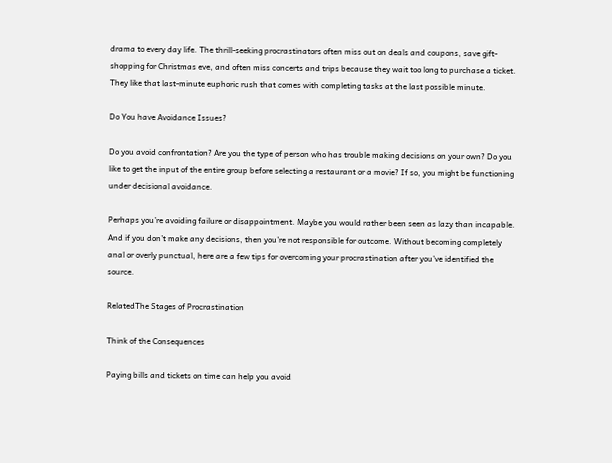drama to every day life. The thrill-seeking procrastinators often miss out on deals and coupons, save gift-shopping for Christmas eve, and often miss concerts and trips because they wait too long to purchase a ticket. They like that last-minute euphoric rush that comes with completing tasks at the last possible minute.

Do You have Avoidance Issues?

Do you avoid confrontation? Are you the type of person who has trouble making decisions on your own? Do you like to get the input of the entire group before selecting a restaurant or a movie? If so, you might be functioning under decisional avoidance.

Perhaps you’re avoiding failure or disappointment. Maybe you would rather been seen as lazy than incapable. And if you don’t make any decisions, then you’re not responsible for outcome. Without becoming completely anal or overly punctual, here are a few tips for overcoming your procrastination after you’ve identified the source.

RelatedThe Stages of Procrastination

Think of the Consequences

Paying bills and tickets on time can help you avoid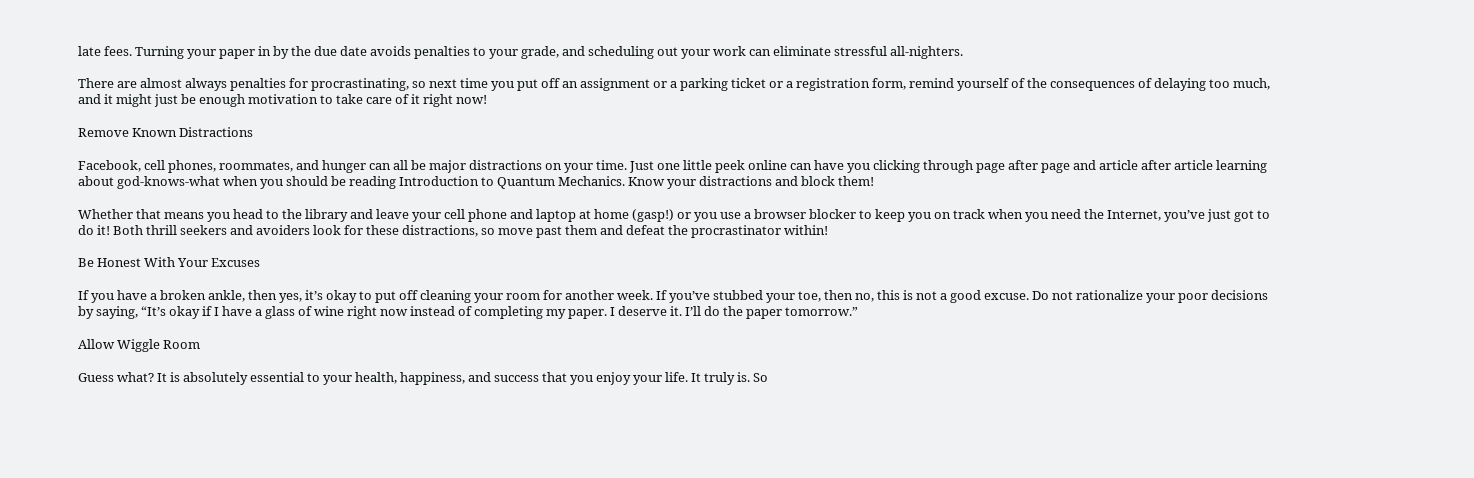late fees. Turning your paper in by the due date avoids penalties to your grade, and scheduling out your work can eliminate stressful all-nighters.

There are almost always penalties for procrastinating, so next time you put off an assignment or a parking ticket or a registration form, remind yourself of the consequences of delaying too much, and it might just be enough motivation to take care of it right now!

Remove Known Distractions

Facebook, cell phones, roommates, and hunger can all be major distractions on your time. Just one little peek online can have you clicking through page after page and article after article learning about god-knows-what when you should be reading Introduction to Quantum Mechanics. Know your distractions and block them!

Whether that means you head to the library and leave your cell phone and laptop at home (gasp!) or you use a browser blocker to keep you on track when you need the Internet, you’ve just got to do it! Both thrill seekers and avoiders look for these distractions, so move past them and defeat the procrastinator within!

Be Honest With Your Excuses

If you have a broken ankle, then yes, it’s okay to put off cleaning your room for another week. If you’ve stubbed your toe, then no, this is not a good excuse. Do not rationalize your poor decisions by saying, “It’s okay if I have a glass of wine right now instead of completing my paper. I deserve it. I’ll do the paper tomorrow.”

Allow Wiggle Room

Guess what? It is absolutely essential to your health, happiness, and success that you enjoy your life. It truly is. So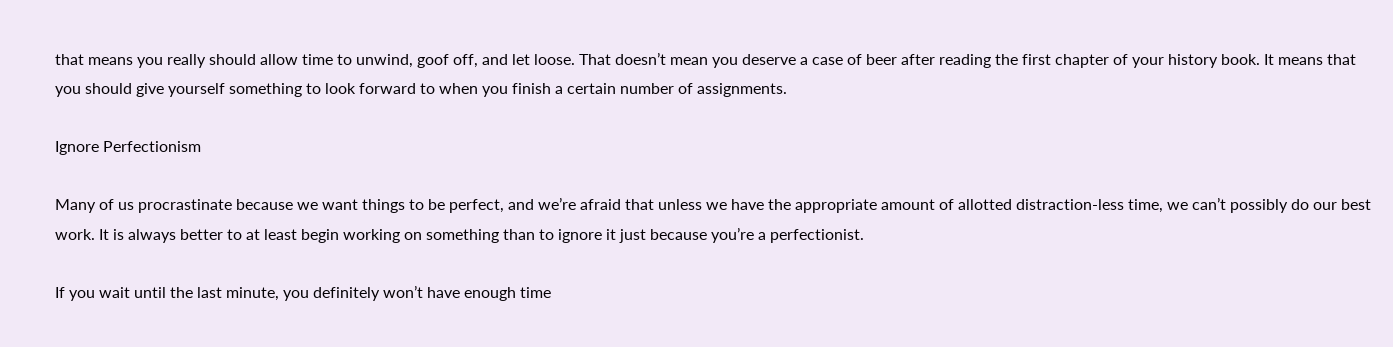that means you really should allow time to unwind, goof off, and let loose. That doesn’t mean you deserve a case of beer after reading the first chapter of your history book. It means that you should give yourself something to look forward to when you finish a certain number of assignments.

Ignore Perfectionism

Many of us procrastinate because we want things to be perfect, and we’re afraid that unless we have the appropriate amount of allotted distraction-less time, we can’t possibly do our best work. It is always better to at least begin working on something than to ignore it just because you’re a perfectionist.

If you wait until the last minute, you definitely won’t have enough time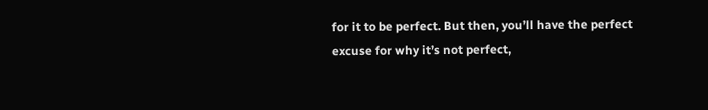for it to be perfect. But then, you’ll have the perfect excuse for why it’s not perfect,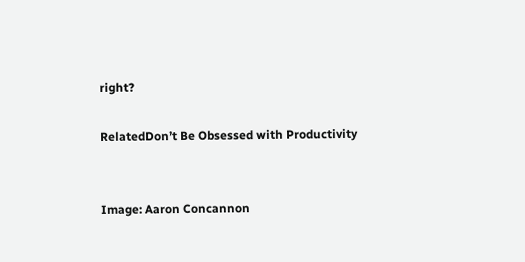right?

RelatedDon’t Be Obsessed with Productivity


Image: Aaron Concannon